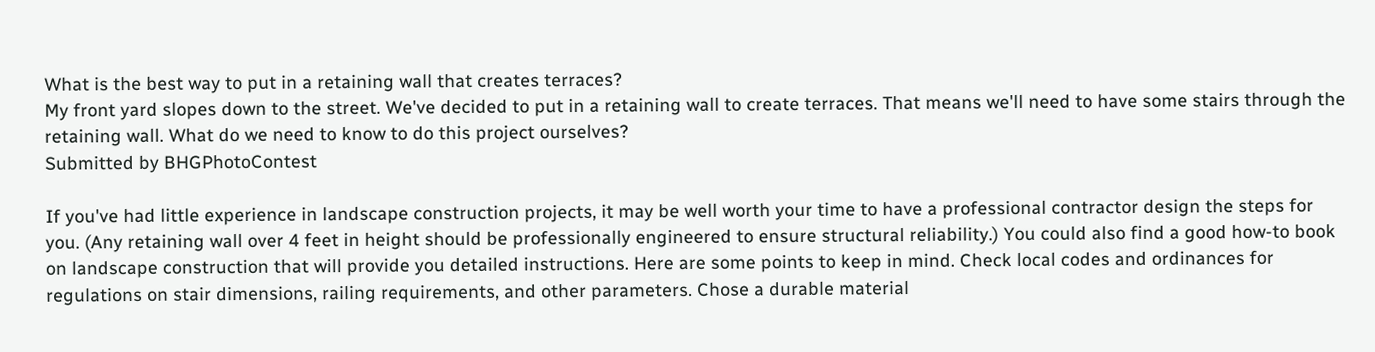What is the best way to put in a retaining wall that creates terraces?
My front yard slopes down to the street. We've decided to put in a retaining wall to create terraces. That means we'll need to have some stairs through the retaining wall. What do we need to know to do this project ourselves?
Submitted by BHGPhotoContest

If you've had little experience in landscape construction projects, it may be well worth your time to have a professional contractor design the steps for you. (Any retaining wall over 4 feet in height should be professionally engineered to ensure structural reliability.) You could also find a good how-to book on landscape construction that will provide you detailed instructions. Here are some points to keep in mind. Check local codes and ordinances for regulations on stair dimensions, railing requirements, and other parameters. Chose a durable material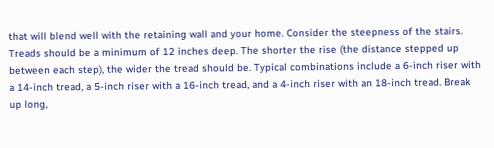that will blend well with the retaining wall and your home. Consider the steepness of the stairs. Treads should be a minimum of 12 inches deep. The shorter the rise (the distance stepped up between each step), the wider the tread should be. Typical combinations include a 6-inch riser with a 14-inch tread, a 5-inch riser with a 16-inch tread, and a 4-inch riser with an 18-inch tread. Break up long,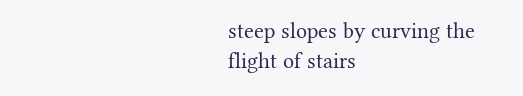steep slopes by curving the flight of stairs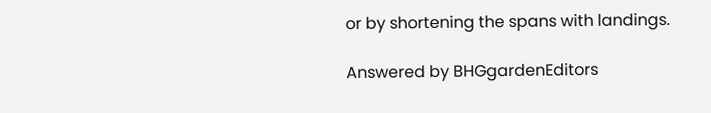or by shortening the spans with landings.

Answered by BHGgardenEditors